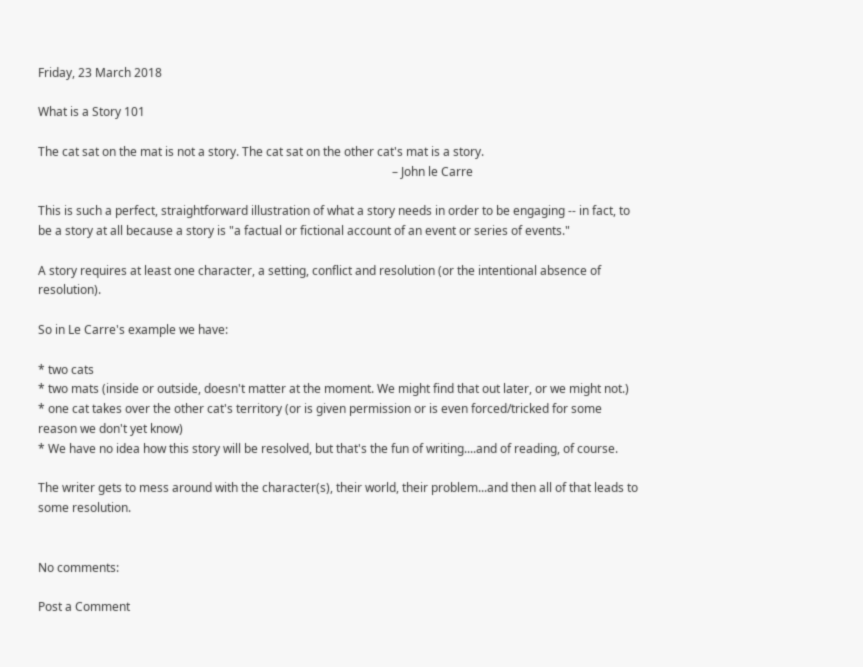Friday, 23 March 2018

What is a Story 101

The cat sat on the mat is not a story. The cat sat on the other cat's mat is a story.
                                                                                                                      – John le Carre

This is such a perfect, straightforward illustration of what a story needs in order to be engaging -- in fact, to be a story at all because a story is "a factual or fictional account of an event or series of events."

A story requires at least one character, a setting, conflict and resolution (or the intentional absence of resolution).

So in Le Carre's example we have:

* two cats
* two mats (inside or outside, doesn't matter at the moment. We might find that out later, or we might not.)
* one cat takes over the other cat's territory (or is given permission or is even forced/tricked for some reason we don't yet know)
* We have no idea how this story will be resolved, but that's the fun of writing....and of reading, of course.

The writer gets to mess around with the character(s), their world, their problem...and then all of that leads to some resolution.


No comments:

Post a Comment